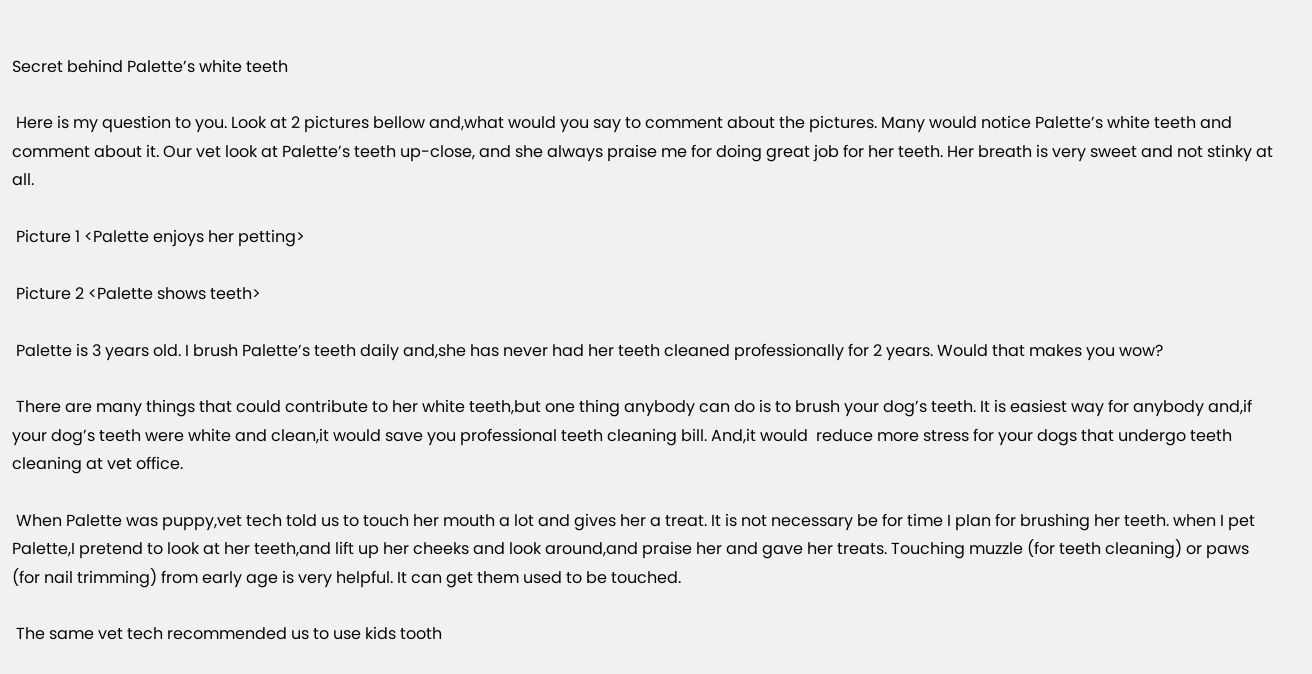Secret behind Palette’s white teeth

 Here is my question to you. Look at 2 pictures bellow and,what would you say to comment about the pictures. Many would notice Palette’s white teeth and comment about it. Our vet look at Palette’s teeth up-close, and she always praise me for doing great job for her teeth. Her breath is very sweet and not stinky at all.

 Picture 1 <Palette enjoys her petting>

 Picture 2 <Palette shows teeth>

 Palette is 3 years old. I brush Palette’s teeth daily and,she has never had her teeth cleaned professionally for 2 years. Would that makes you wow?

 There are many things that could contribute to her white teeth,but one thing anybody can do is to brush your dog’s teeth. It is easiest way for anybody and,if your dog’s teeth were white and clean,it would save you professional teeth cleaning bill. And,it would  reduce more stress for your dogs that undergo teeth cleaning at vet office.

 When Palette was puppy,vet tech told us to touch her mouth a lot and gives her a treat. It is not necessary be for time I plan for brushing her teeth. when I pet Palette,I pretend to look at her teeth,and lift up her cheeks and look around,and praise her and gave her treats. Touching muzzle (for teeth cleaning) or paws (for nail trimming) from early age is very helpful. It can get them used to be touched.

 The same vet tech recommended us to use kids tooth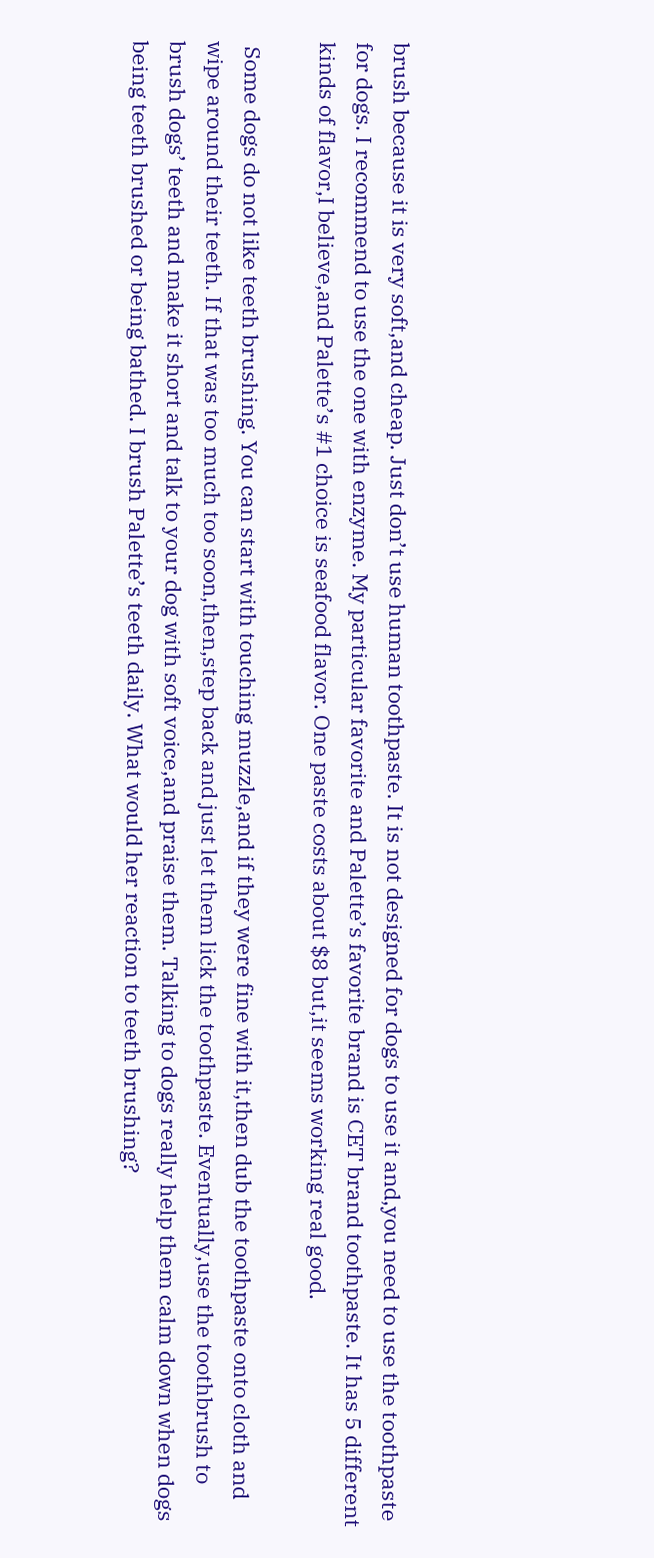brush because it is very soft,and cheap. Just don’t use human toothpaste. It is not designed for dogs to use it and,you need to use the toothpaste for dogs. I recommend to use the one with enzyme. My particular favorite and Palette’s favorite brand is CET brand toothpaste. It has 5 different kinds of flavor,I believe,and Palette’s #1 choice is seafood flavor. One paste costs about $8 but,it seems working real good.

 Some dogs do not like teeth brushing. You can start with touching muzzle,and if they were fine with it,then dub the toothpaste onto cloth and wipe around their teeth. If that was too much too soon,then,step back and just let them lick the toothpaste. Eventually,use the toothbrush to brush dogs’ teeth and make it short and talk to your dog with soft voice,and praise them. Talking to dogs really help them calm down when dogs being teeth brushed or being bathed. I brush Palette’s teeth daily. What would her reaction to teeth brushing?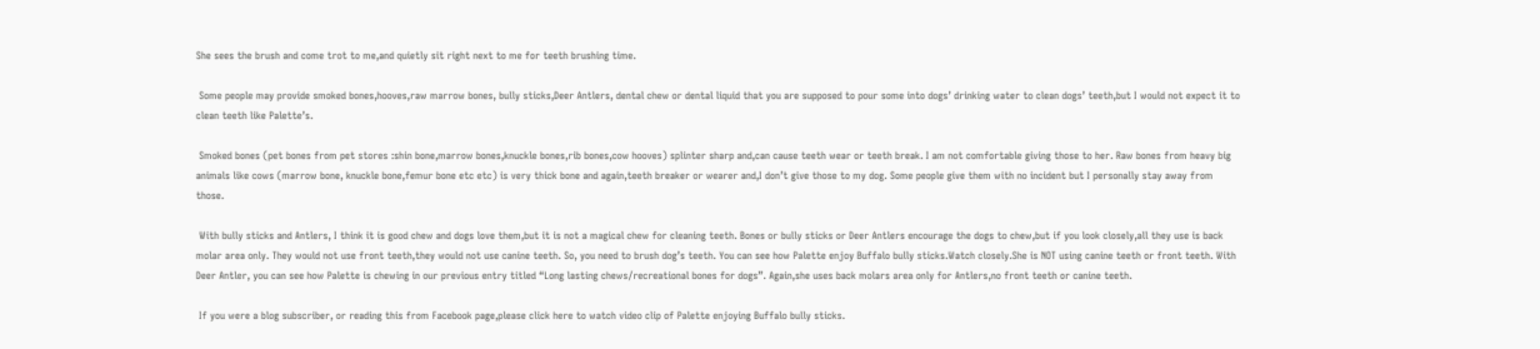She sees the brush and come trot to me,and quietly sit right next to me for teeth brushing time.

 Some people may provide smoked bones,hooves,raw marrow bones, bully sticks,Deer Antlers, dental chew or dental liquid that you are supposed to pour some into dogs’ drinking water to clean dogs’ teeth,but I would not expect it to clean teeth like Palette’s.

 Smoked bones (pet bones from pet stores :shin bone,marrow bones,knuckle bones,rib bones,cow hooves) splinter sharp and,can cause teeth wear or teeth break. I am not comfortable giving those to her. Raw bones from heavy big animals like cows (marrow bone, knuckle bone,femur bone etc etc) is very thick bone and again,teeth breaker or wearer and,I don’t give those to my dog. Some people give them with no incident but I personally stay away from those.

 With bully sticks and Antlers, I think it is good chew and dogs love them,but it is not a magical chew for cleaning teeth. Bones or bully sticks or Deer Antlers encourage the dogs to chew,but if you look closely,all they use is back molar area only. They would not use front teeth,they would not use canine teeth. So, you need to brush dog’s teeth. You can see how Palette enjoy Buffalo bully sticks.Watch closely.She is NOT using canine teeth or front teeth. With Deer Antler, you can see how Palette is chewing in our previous entry titled “Long lasting chews/recreational bones for dogs”. Again,she uses back molars area only for Antlers,no front teeth or canine teeth.

 If you were a blog subscriber, or reading this from Facebook page,please click here to watch video clip of Palette enjoying Buffalo bully sticks.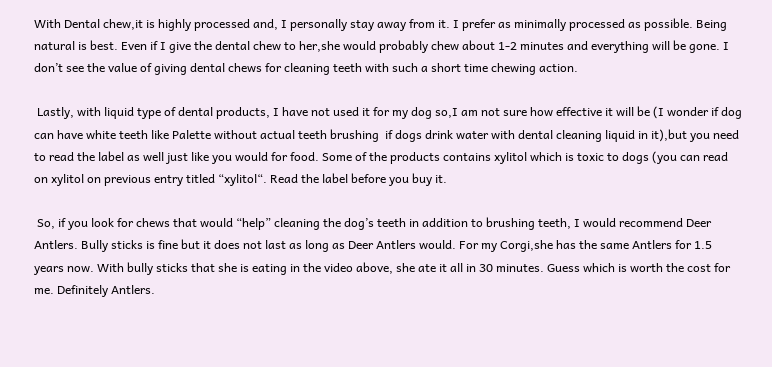With Dental chew,it is highly processed and, I personally stay away from it. I prefer as minimally processed as possible. Being natural is best. Even if I give the dental chew to her,she would probably chew about 1-2 minutes and everything will be gone. I don’t see the value of giving dental chews for cleaning teeth with such a short time chewing action.

 Lastly, with liquid type of dental products, I have not used it for my dog so,I am not sure how effective it will be (I wonder if dog can have white teeth like Palette without actual teeth brushing  if dogs drink water with dental cleaning liquid in it),but you need to read the label as well just like you would for food. Some of the products contains xylitol which is toxic to dogs (you can read on xylitol on previous entry titled “xylitol“. Read the label before you buy it.

 So, if you look for chews that would “help” cleaning the dog’s teeth in addition to brushing teeth, I would recommend Deer Antlers. Bully sticks is fine but it does not last as long as Deer Antlers would. For my Corgi,she has the same Antlers for 1.5 years now. With bully sticks that she is eating in the video above, she ate it all in 30 minutes. Guess which is worth the cost for me. Definitely Antlers.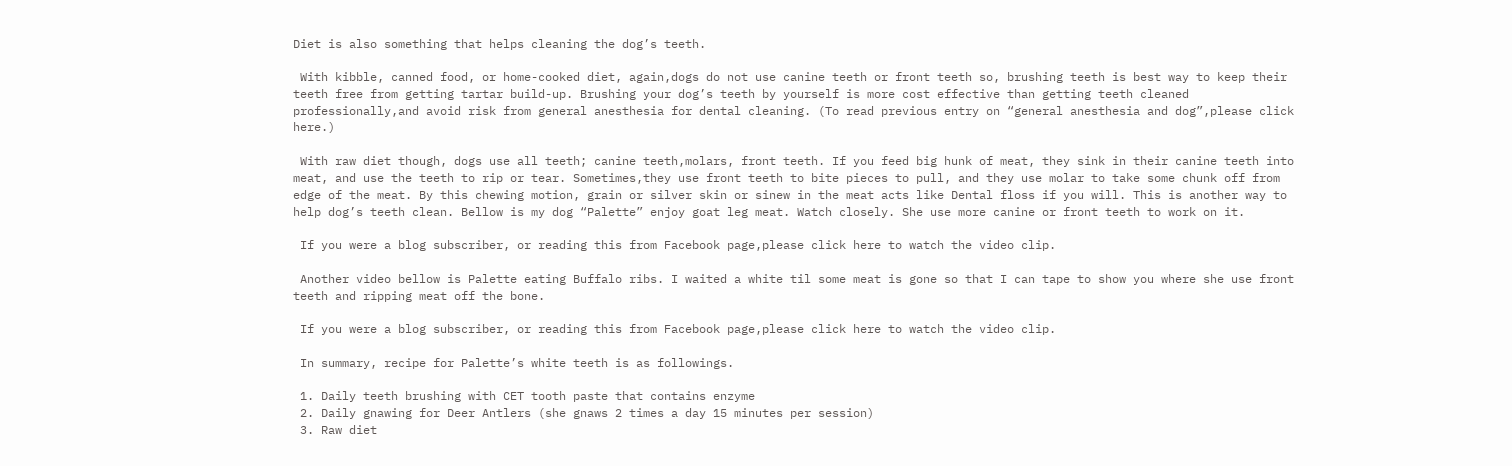Diet is also something that helps cleaning the dog’s teeth.

 With kibble, canned food, or home-cooked diet, again,dogs do not use canine teeth or front teeth so, brushing teeth is best way to keep their teeth free from getting tartar build-up. Brushing your dog’s teeth by yourself is more cost effective than getting teeth cleaned professionally,and avoid risk from general anesthesia for dental cleaning. (To read previous entry on “general anesthesia and dog”,please click here.)

 With raw diet though, dogs use all teeth; canine teeth,molars, front teeth. If you feed big hunk of meat, they sink in their canine teeth into meat, and use the teeth to rip or tear. Sometimes,they use front teeth to bite pieces to pull, and they use molar to take some chunk off from edge of the meat. By this chewing motion, grain or silver skin or sinew in the meat acts like Dental floss if you will. This is another way to help dog’s teeth clean. Bellow is my dog “Palette” enjoy goat leg meat. Watch closely. She use more canine or front teeth to work on it.

 If you were a blog subscriber, or reading this from Facebook page,please click here to watch the video clip.

 Another video bellow is Palette eating Buffalo ribs. I waited a white til some meat is gone so that I can tape to show you where she use front teeth and ripping meat off the bone.

 If you were a blog subscriber, or reading this from Facebook page,please click here to watch the video clip.

 In summary, recipe for Palette’s white teeth is as followings.

 1. Daily teeth brushing with CET tooth paste that contains enzyme
 2. Daily gnawing for Deer Antlers (she gnaws 2 times a day 15 minutes per session)
 3. Raw diet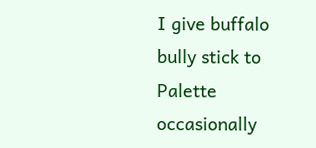I give buffalo bully stick to Palette occasionally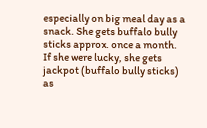especially on big meal day as a snack. She gets buffalo bully sticks approx. once a month. If she were lucky, she gets jackpot (buffalo bully sticks) as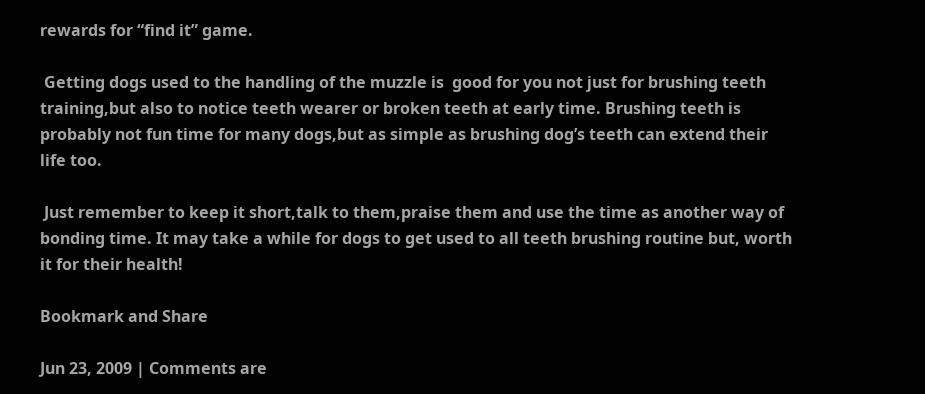rewards for “find it” game.

 Getting dogs used to the handling of the muzzle is  good for you not just for brushing teeth training,but also to notice teeth wearer or broken teeth at early time. Brushing teeth is probably not fun time for many dogs,but as simple as brushing dog’s teeth can extend their life too.

 Just remember to keep it short,talk to them,praise them and use the time as another way of bonding time. It may take a while for dogs to get used to all teeth brushing routine but, worth it for their health!

Bookmark and Share

Jun 23, 2009 | Comments are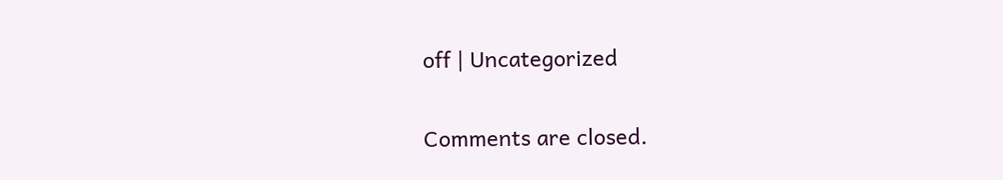off | Uncategorized

Comments are closed.